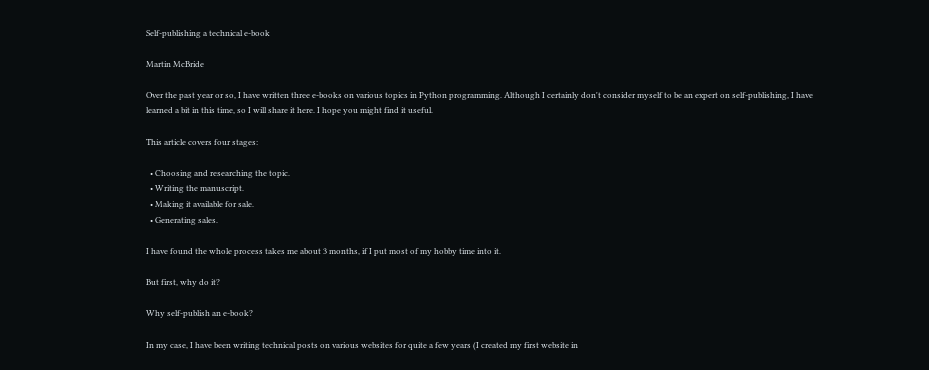Self-publishing a technical e-book

Martin McBride

Over the past year or so, I have written three e-books on various topics in Python programming. Although I certainly don't consider myself to be an expert on self-publishing, I have learned a bit in this time, so I will share it here. I hope you might find it useful.

This article covers four stages:

  • Choosing and researching the topic.
  • Writing the manuscript.
  • Making it available for sale.
  • Generating sales.

I have found the whole process takes me about 3 months, if I put most of my hobby time into it.

But first, why do it?

Why self-publish an e-book?

In my case, I have been writing technical posts on various websites for quite a few years (I created my first website in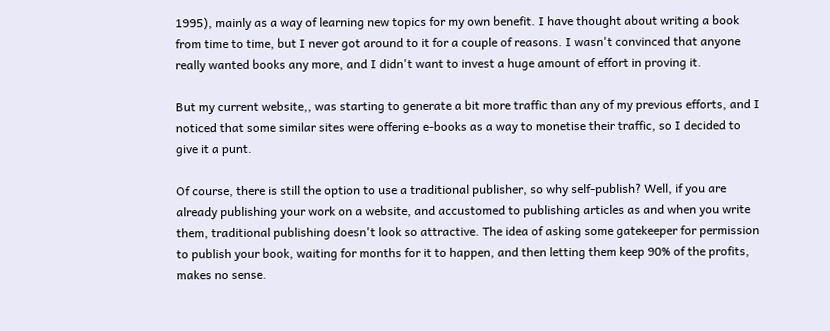1995), mainly as a way of learning new topics for my own benefit. I have thought about writing a book from time to time, but I never got around to it for a couple of reasons. I wasn't convinced that anyone really wanted books any more, and I didn't want to invest a huge amount of effort in proving it.

But my current website,, was starting to generate a bit more traffic than any of my previous efforts, and I noticed that some similar sites were offering e-books as a way to monetise their traffic, so I decided to give it a punt.

Of course, there is still the option to use a traditional publisher, so why self-publish? Well, if you are already publishing your work on a website, and accustomed to publishing articles as and when you write them, traditional publishing doesn't look so attractive. The idea of asking some gatekeeper for permission to publish your book, waiting for months for it to happen, and then letting them keep 90% of the profits, makes no sense.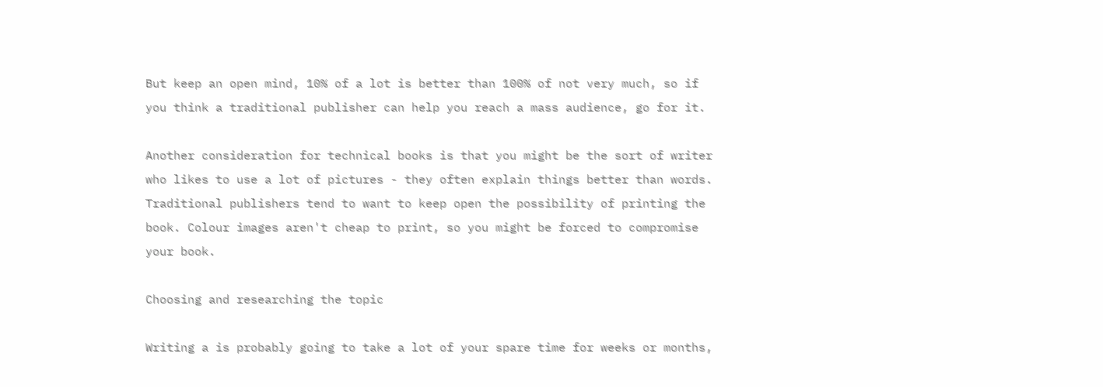But keep an open mind, 10% of a lot is better than 100% of not very much, so if you think a traditional publisher can help you reach a mass audience, go for it.

Another consideration for technical books is that you might be the sort of writer who likes to use a lot of pictures - they often explain things better than words. Traditional publishers tend to want to keep open the possibility of printing the book. Colour images aren't cheap to print, so you might be forced to compromise your book.

Choosing and researching the topic

Writing a is probably going to take a lot of your spare time for weeks or months,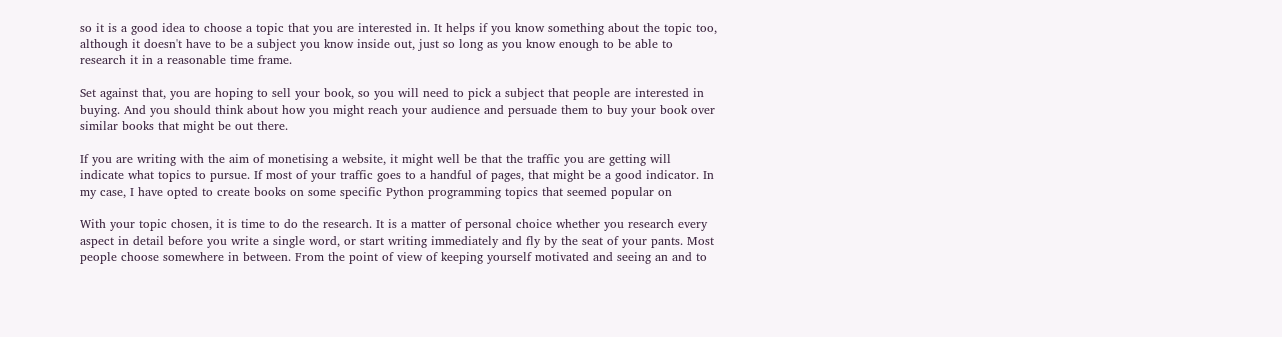so it is a good idea to choose a topic that you are interested in. It helps if you know something about the topic too, although it doesn't have to be a subject you know inside out, just so long as you know enough to be able to research it in a reasonable time frame.

Set against that, you are hoping to sell your book, so you will need to pick a subject that people are interested in buying. And you should think about how you might reach your audience and persuade them to buy your book over similar books that might be out there.

If you are writing with the aim of monetising a website, it might well be that the traffic you are getting will indicate what topics to pursue. If most of your traffic goes to a handful of pages, that might be a good indicator. In my case, I have opted to create books on some specific Python programming topics that seemed popular on

With your topic chosen, it is time to do the research. It is a matter of personal choice whether you research every aspect in detail before you write a single word, or start writing immediately and fly by the seat of your pants. Most people choose somewhere in between. From the point of view of keeping yourself motivated and seeing an and to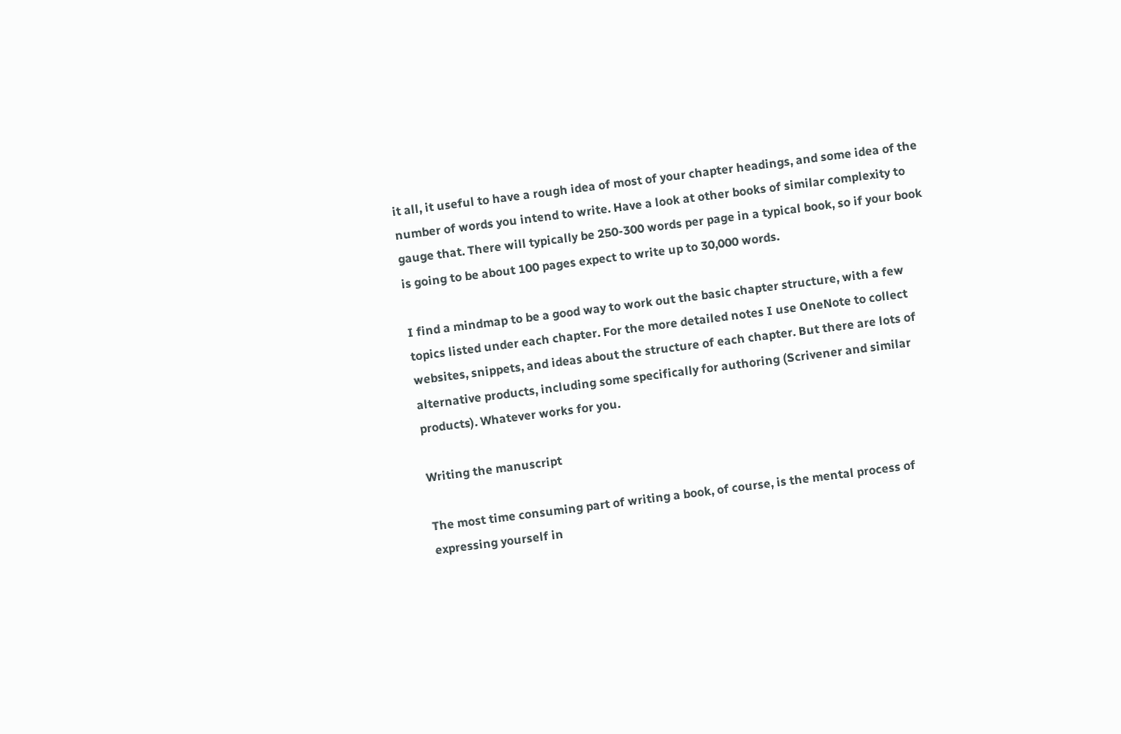it all, it useful to have a rough idea of most of your chapter headings, and some idea of the number of words you intend to write. Have a look at other books of similar complexity to gauge that. There will typically be 250-300 words per page in a typical book, so if your book is going to be about 100 pages expect to write up to 30,000 words.

I find a mindmap to be a good way to work out the basic chapter structure, with a few topics listed under each chapter. For the more detailed notes I use OneNote to collect websites, snippets, and ideas about the structure of each chapter. But there are lots of alternative products, including some specifically for authoring (Scrivener and similar products). Whatever works for you.

Writing the manuscript

The most time consuming part of writing a book, of course, is the mental process of expressing yourself in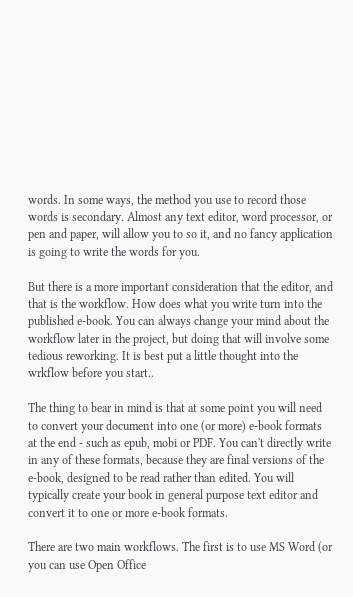words. In some ways, the method you use to record those words is secondary. Almost any text editor, word processor, or pen and paper, will allow you to so it, and no fancy application is going to write the words for you.

But there is a more important consideration that the editor, and that is the workflow. How does what you write turn into the published e-book. You can always change your mind about the workflow later in the project, but doing that will involve some tedious reworking. It is best put a little thought into the wrkflow before you start..

The thing to bear in mind is that at some point you will need to convert your document into one (or more) e-book formats at the end - such as epub, mobi or PDF. You can't directly write in any of these formats, because they are final versions of the e-book, designed to be read rather than edited. You will typically create your book in general purpose text editor and convert it to one or more e-book formats.

There are two main workflows. The first is to use MS Word (or you can use Open Office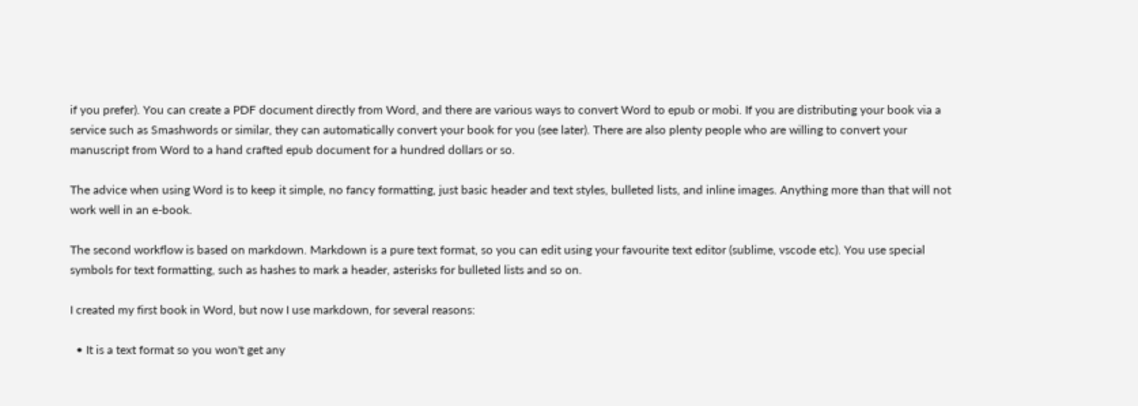if you prefer). You can create a PDF document directly from Word, and there are various ways to convert Word to epub or mobi. If you are distributing your book via a service such as Smashwords or similar, they can automatically convert your book for you (see later). There are also plenty people who are willing to convert your manuscript from Word to a hand crafted epub document for a hundred dollars or so.

The advice when using Word is to keep it simple, no fancy formatting, just basic header and text styles, bulleted lists, and inline images. Anything more than that will not work well in an e-book.

The second workflow is based on markdown. Markdown is a pure text format, so you can edit using your favourite text editor (sublime, vscode etc). You use special symbols for text formatting, such as hashes to mark a header, asterisks for bulleted lists and so on.

I created my first book in Word, but now I use markdown, for several reasons:

  • It is a text format so you won't get any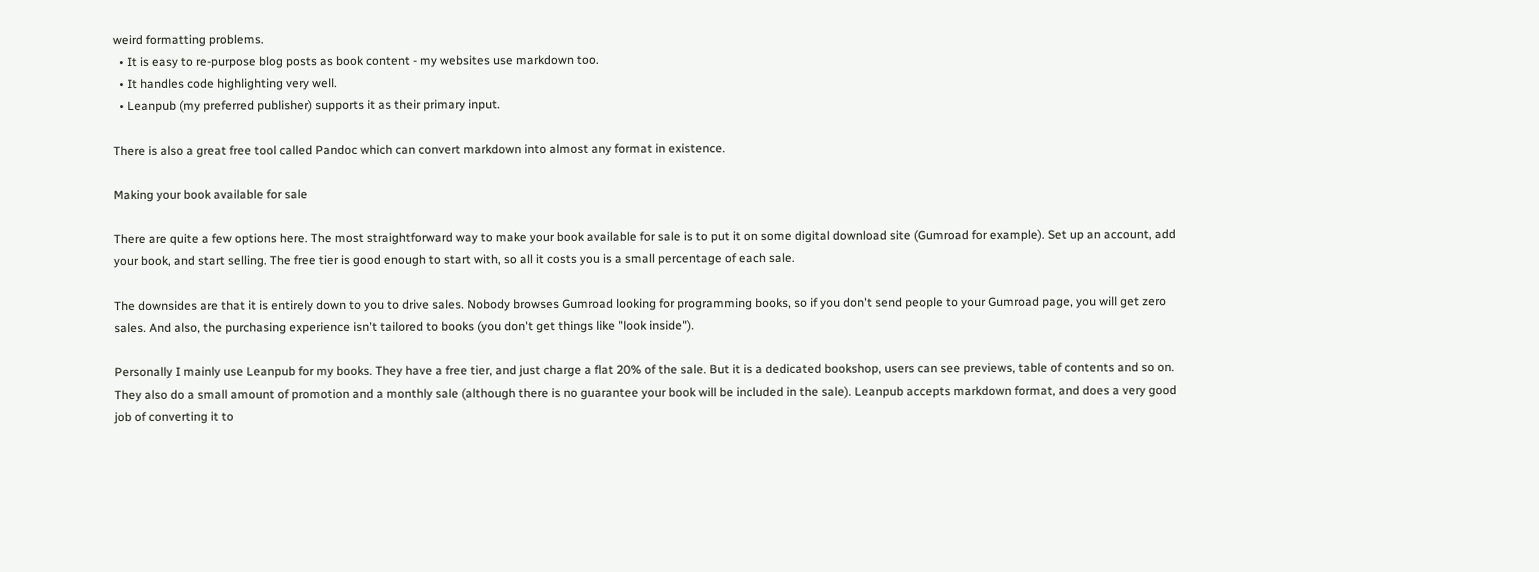weird formatting problems.
  • It is easy to re-purpose blog posts as book content - my websites use markdown too.
  • It handles code highlighting very well.
  • Leanpub (my preferred publisher) supports it as their primary input.

There is also a great free tool called Pandoc which can convert markdown into almost any format in existence.

Making your book available for sale

There are quite a few options here. The most straightforward way to make your book available for sale is to put it on some digital download site (Gumroad for example). Set up an account, add your book, and start selling. The free tier is good enough to start with, so all it costs you is a small percentage of each sale.

The downsides are that it is entirely down to you to drive sales. Nobody browses Gumroad looking for programming books, so if you don't send people to your Gumroad page, you will get zero sales. And also, the purchasing experience isn't tailored to books (you don't get things like "look inside").

Personally I mainly use Leanpub for my books. They have a free tier, and just charge a flat 20% of the sale. But it is a dedicated bookshop, users can see previews, table of contents and so on. They also do a small amount of promotion and a monthly sale (although there is no guarantee your book will be included in the sale). Leanpub accepts markdown format, and does a very good job of converting it to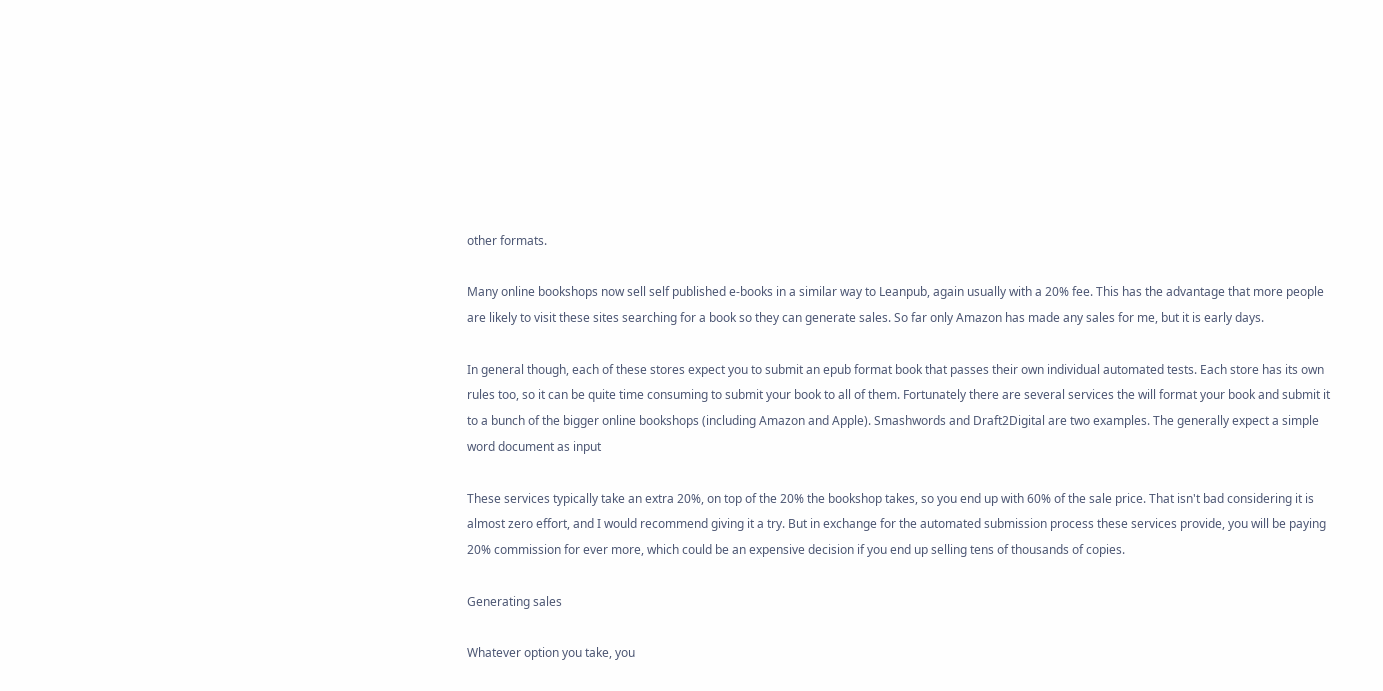other formats.

Many online bookshops now sell self published e-books in a similar way to Leanpub, again usually with a 20% fee. This has the advantage that more people are likely to visit these sites searching for a book so they can generate sales. So far only Amazon has made any sales for me, but it is early days.

In general though, each of these stores expect you to submit an epub format book that passes their own individual automated tests. Each store has its own rules too, so it can be quite time consuming to submit your book to all of them. Fortunately there are several services the will format your book and submit it to a bunch of the bigger online bookshops (including Amazon and Apple). Smashwords and Draft2Digital are two examples. The generally expect a simple word document as input

These services typically take an extra 20%, on top of the 20% the bookshop takes, so you end up with 60% of the sale price. That isn't bad considering it is almost zero effort, and I would recommend giving it a try. But in exchange for the automated submission process these services provide, you will be paying 20% commission for ever more, which could be an expensive decision if you end up selling tens of thousands of copies.

Generating sales

Whatever option you take, you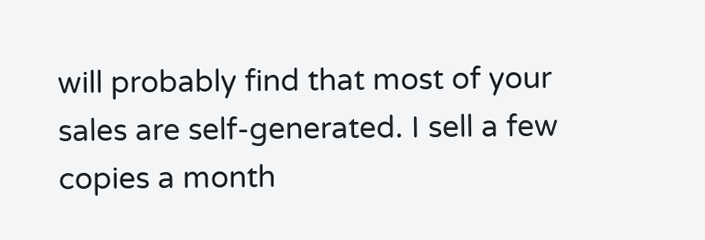will probably find that most of your sales are self-generated. I sell a few copies a month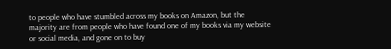to people who have stumbled across my books on Amazon, but the majority are from people who have found one of my books via my website or social media, and gone on to buy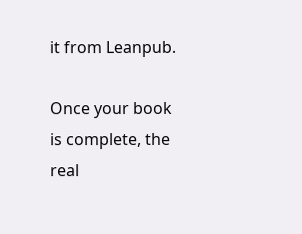it from Leanpub.

Once your book is complete, the real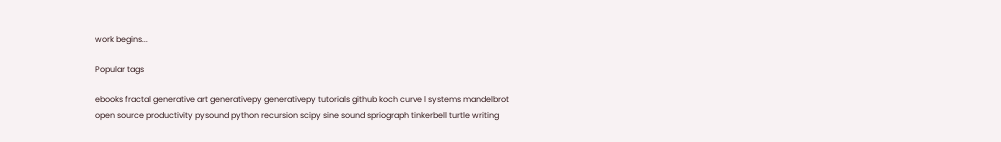work begins...

Popular tags

ebooks fractal generative art generativepy generativepy tutorials github koch curve l systems mandelbrot open source productivity pysound python recursion scipy sine sound spriograph tinkerbell turtle writing